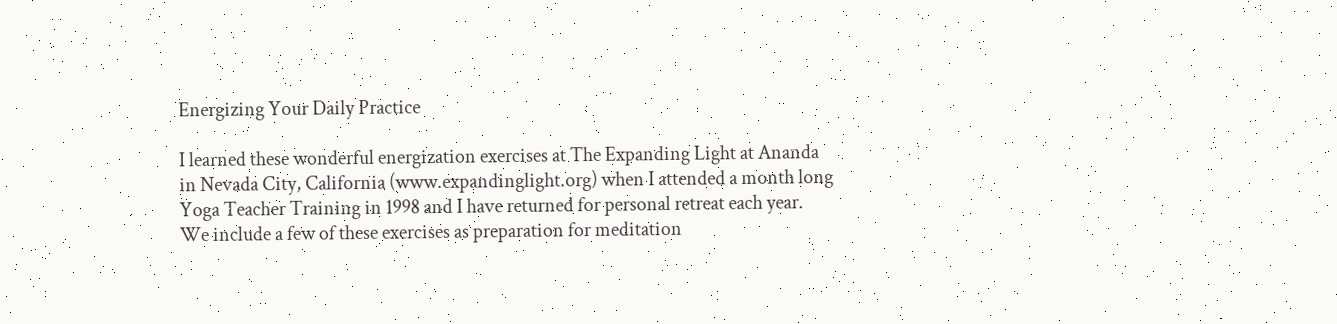Energizing Your Daily Practice

I learned these wonderful energization exercises at The Expanding Light at Ananda in Nevada City, California (www.expandinglight.org) when I attended a month long Yoga Teacher Training in 1998 and I have returned for personal retreat each year.
We include a few of these exercises as preparation for meditation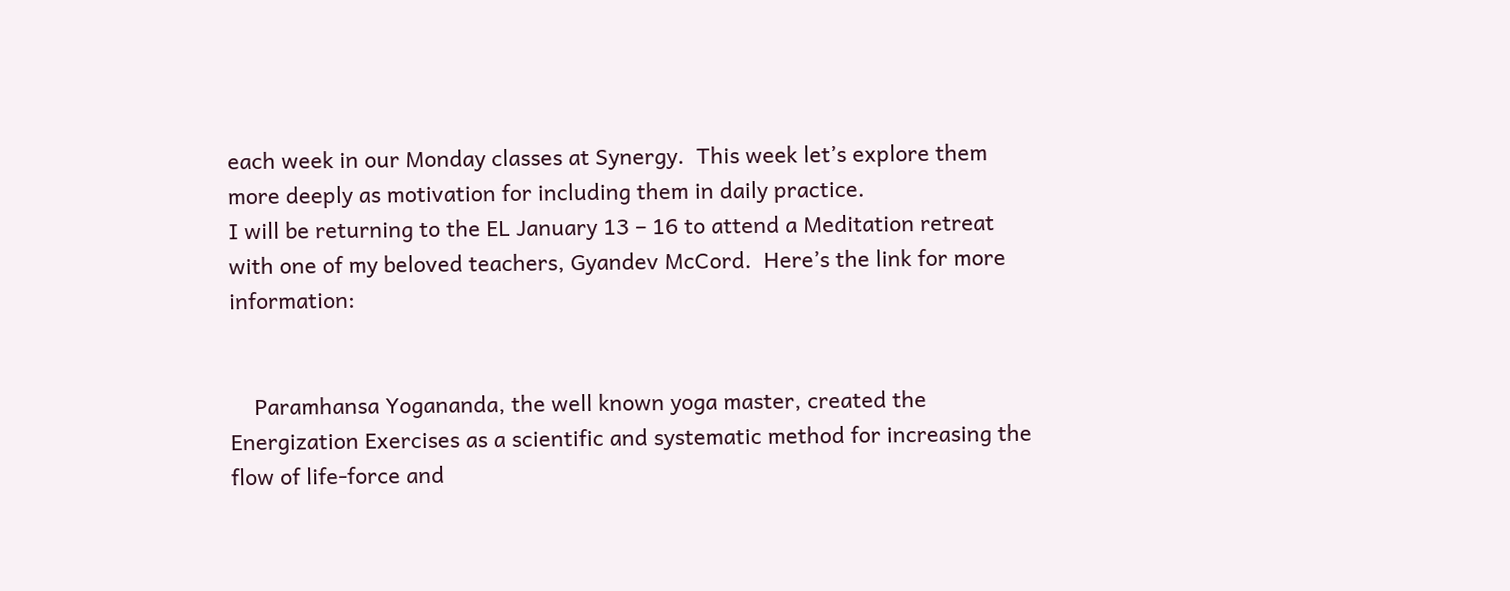each week in our Monday classes at Synergy.  This week let’s explore them more deeply as motivation for including them in daily practice.
I will be returning to the EL January 13 – 16 to attend a Meditation retreat with one of my beloved teachers, Gyandev McCord.  Here’s the link for more information:


    Paramhansa Yogananda, the well known yoga master, created the Energization Exercises as a scientific and systematic method for increasing the flow of life-force and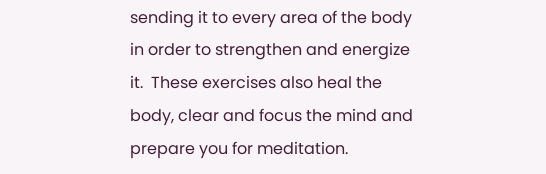sending it to every area of the body in order to strengthen and energize it.  These exercises also heal the body, clear and focus the mind and prepare you for meditation.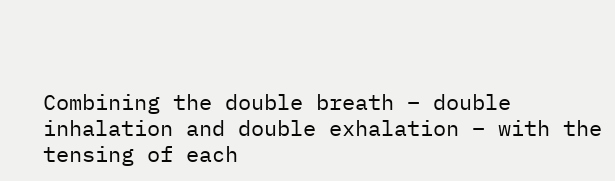Combining the double breath – double inhalation and double exhalation – with the tensing of each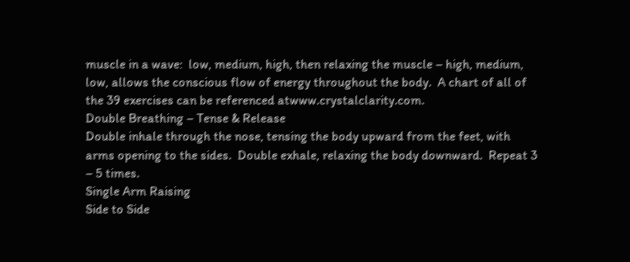muscle in a wave:  low, medium, high, then relaxing the muscle – high, medium, low, allows the conscious flow of energy throughout the body.  A chart of all of the 39 exercises can be referenced atwww.crystalclarity.com.
Double Breathing – Tense & Release
Double inhale through the nose, tensing the body upward from the feet, with arms opening to the sides.  Double exhale, relaxing the body downward.  Repeat 3 – 5 times.
Single Arm Raising
Side to Side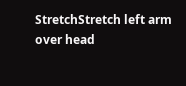StretchStretch left arm over head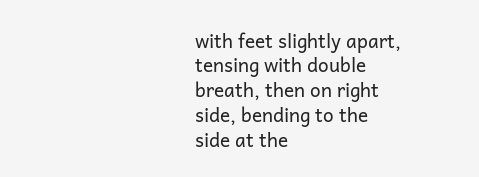with feet slightly apart, tensing with double breath, then on right side, bending to the side at the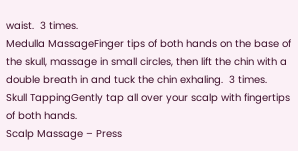waist.  3 times.
Medulla MassageFinger tips of both hands on the base of the skull, massage in small circles, then lift the chin with a double breath in and tuck the chin exhaling.  3 times.
Skull TappingGently tap all over your scalp with fingertips of both hands.
Scalp Massage – Press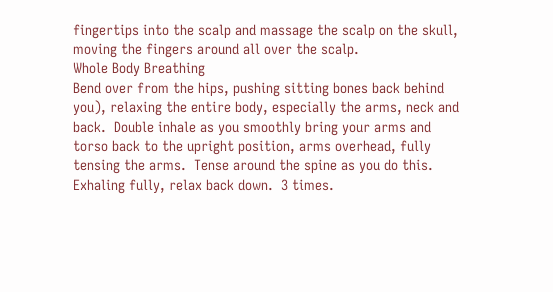fingertips into the scalp and massage the scalp on the skull, moving the fingers around all over the scalp.
Whole Body Breathing
Bend over from the hips, pushing sitting bones back behind you), relaxing the entire body, especially the arms, neck and back.  Double inhale as you smoothly bring your arms and torso back to the upright position, arms overhead, fully tensing the arms.  Tense around the spine as you do this.  Exhaling fully, relax back down.  3 times.